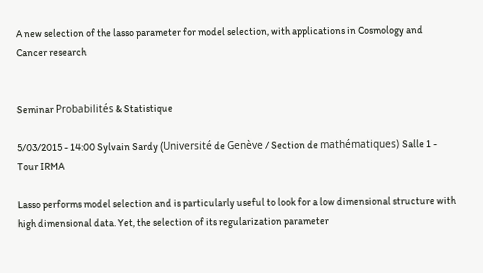A new selection of the lasso parameter for model selection, with applications in Cosmology and Cancer research


Seminar Probabilités & Statistique

5/03/2015 - 14:00 Sylvain Sardy (Université de Genève / Section de mathématiques) Salle 1 - Tour IRMA

Lasso performs model selection and is particularly useful to look for a low dimensional structure with high dimensional data. Yet, the selection of its regularization parameter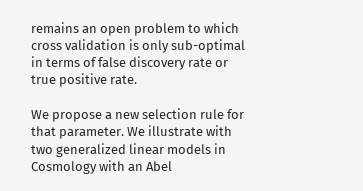remains an open problem to which cross validation is only sub-optimal in terms of false discovery rate or true positive rate.

We propose a new selection rule for that parameter. We illustrate with two generalized linear models in Cosmology with an Abel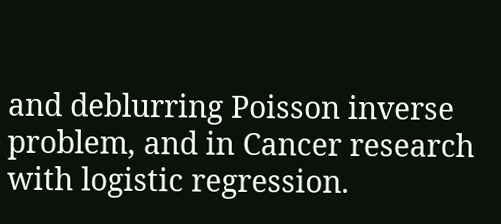and deblurring Poisson inverse problem, and in Cancer research with logistic regression.